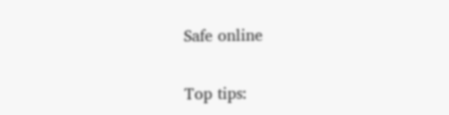Safe online

Top tips: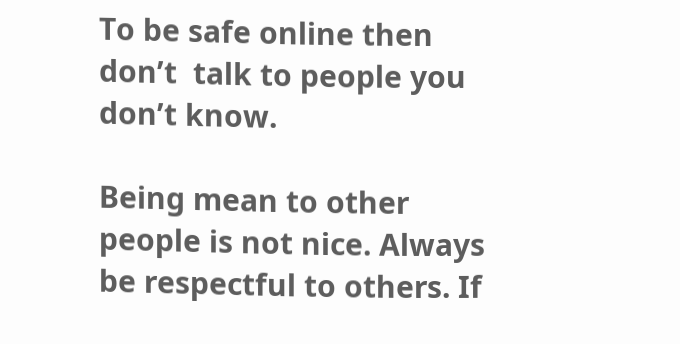To be safe online then don’t  talk to people you don’t know.

Being mean to other people is not nice. Always be respectful to others. If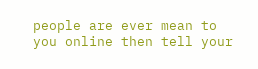people are ever mean to you online then tell your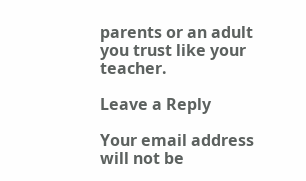parents or an adult you trust like your teacher.

Leave a Reply

Your email address will not be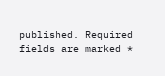published. Required fields are marked *